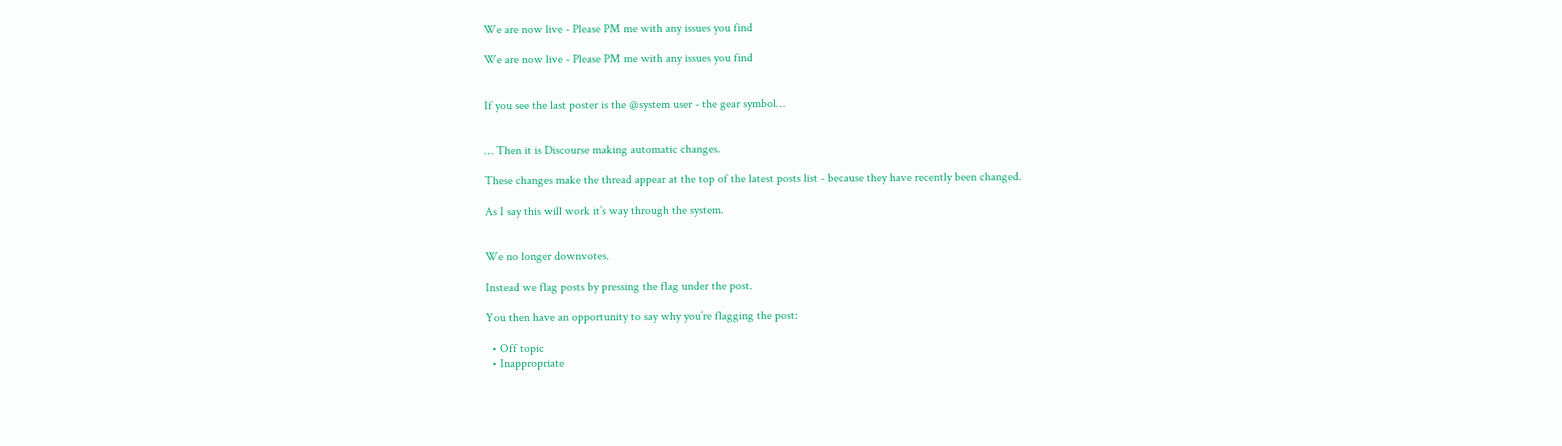We are now live - Please PM me with any issues you find

We are now live - Please PM me with any issues you find


If you see the last poster is the @system user - the gear symbol…


… Then it is Discourse making automatic changes.

These changes make the thread appear at the top of the latest posts list - because they have recently been changed.

As I say this will work it’s way through the system.


We no longer downvotes.

Instead we flag posts by pressing the flag under the post.

You then have an opportunity to say why you’re flagging the post:

  • Off topic
  • Inappropriate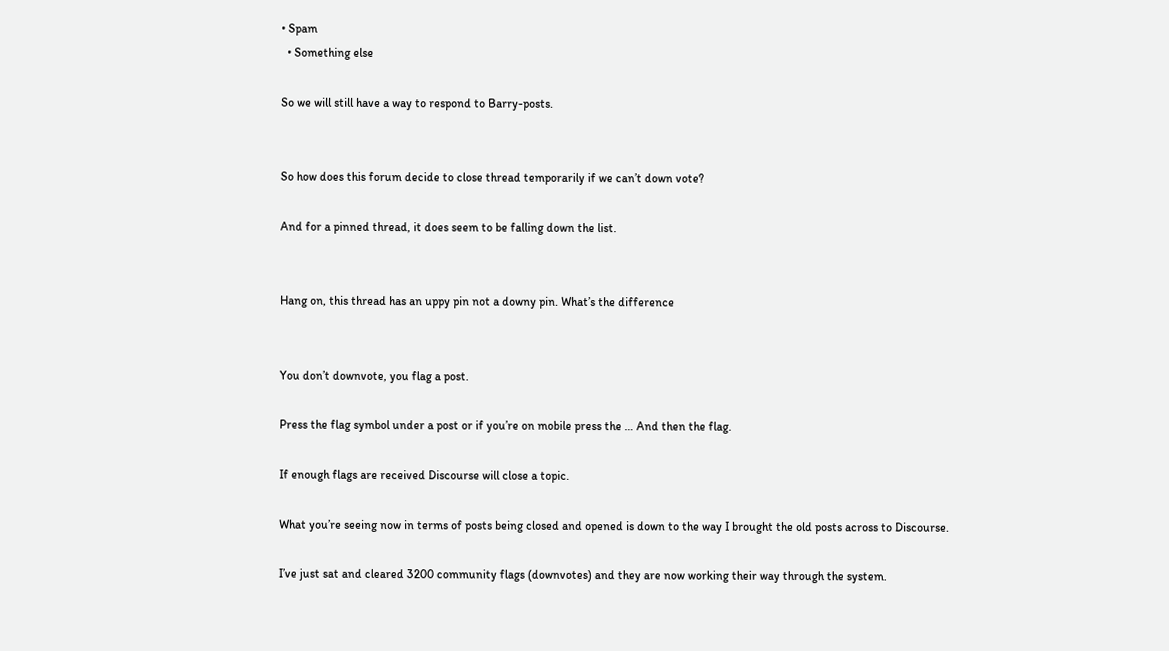• Spam
  • Something else

So we will still have a way to respond to Barry-posts.


So how does this forum decide to close thread temporarily if we can’t down vote?

And for a pinned thread, it does seem to be falling down the list.


Hang on, this thread has an uppy pin not a downy pin. What’s the difference


You don’t downvote, you flag a post.

Press the flag symbol under a post or if you’re on mobile press the … And then the flag.

If enough flags are received Discourse will close a topic.

What you’re seeing now in terms of posts being closed and opened is down to the way I brought the old posts across to Discourse.

I’ve just sat and cleared 3200 community flags (downvotes) and they are now working their way through the system.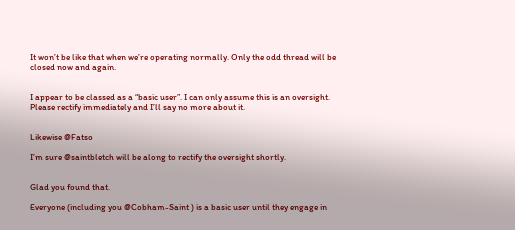It won’t be like that when we’re operating normally. Only the odd thread will be closed now and again.


I appear to be classed as a “basic user”. I can only assume this is an oversight. Please rectify immediately and I’ll say no more about it.


Likewise @Fatso

I’m sure @saintbletch will be along to rectify the oversight shortly.


Glad you found that.

Everyone (including you @Cobham-Saint ) is a basic user until they engage in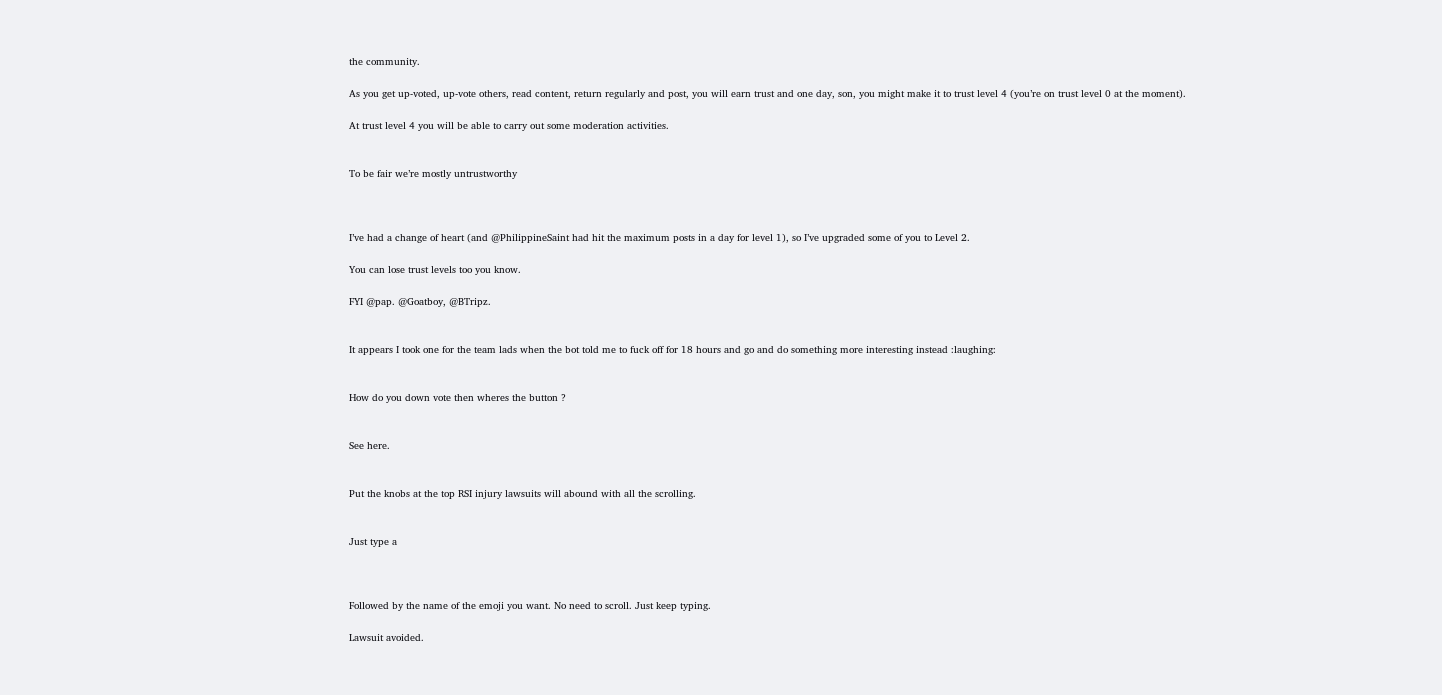the community.

As you get up-voted, up-vote others, read content, return regularly and post, you will earn trust and one day, son, you might make it to trust level 4 (you’re on trust level 0 at the moment).

At trust level 4 you will be able to carry out some moderation activities.


To be fair we’re mostly untrustworthy



I’ve had a change of heart (and @PhilippineSaint had hit the maximum posts in a day for level 1), so I’ve upgraded some of you to Level 2.

You can lose trust levels too you know.

FYI @pap. @Goatboy, @BTripz.


It appears I took one for the team lads when the bot told me to fuck off for 18 hours and go and do something more interesting instead :laughing:


How do you down vote then wheres the button ?


See here.


Put the knobs at the top RSI injury lawsuits will abound with all the scrolling.


Just type a



Followed by the name of the emoji you want. No need to scroll. Just keep typing.

Lawsuit avoided.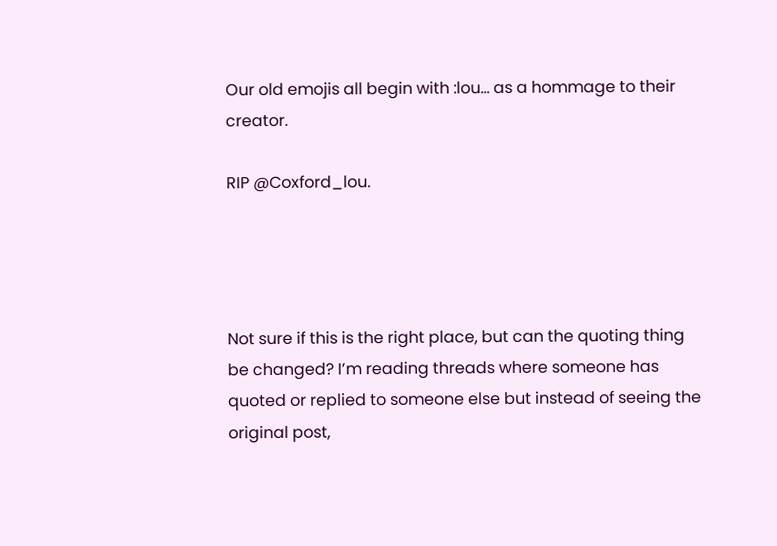Our old emojis all begin with :lou… as a hommage to their creator.

RIP @Coxford_lou.




Not sure if this is the right place, but can the quoting thing be changed? I’m reading threads where someone has quoted or replied to someone else but instead of seeing the original post,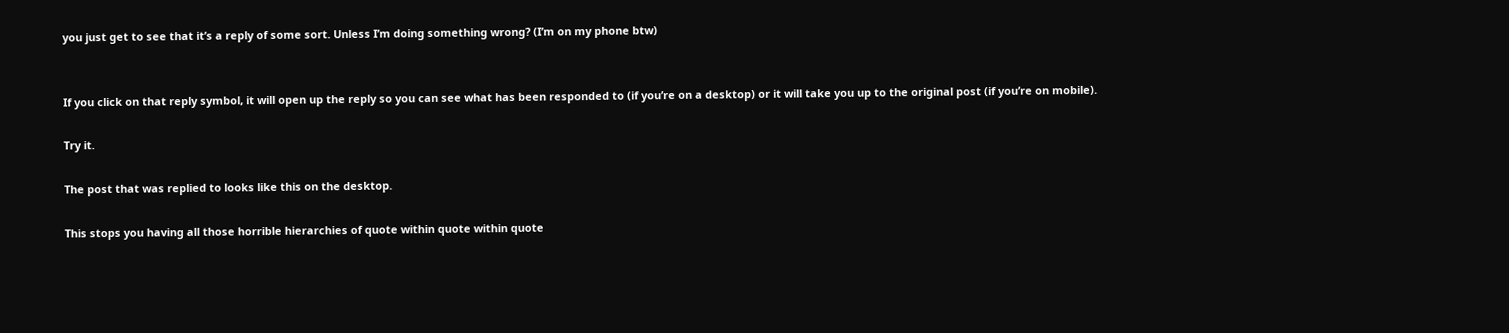you just get to see that it’s a reply of some sort. Unless I’m doing something wrong? (I’m on my phone btw)


If you click on that reply symbol, it will open up the reply so you can see what has been responded to (if you’re on a desktop) or it will take you up to the original post (if you’re on mobile).

Try it.

The post that was replied to looks like this on the desktop.

This stops you having all those horrible hierarchies of quote within quote within quote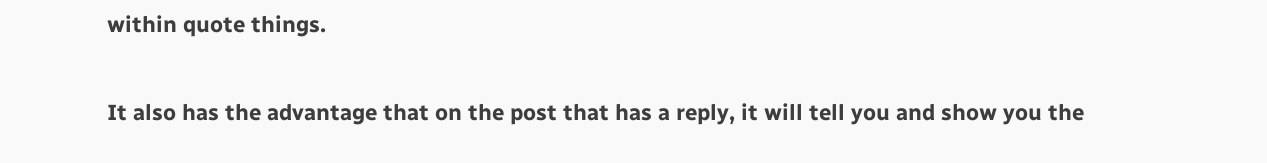within quote things.

It also has the advantage that on the post that has a reply, it will tell you and show you the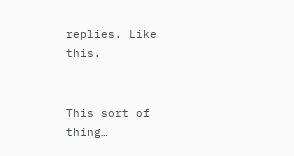replies. Like this.


This sort of thing…